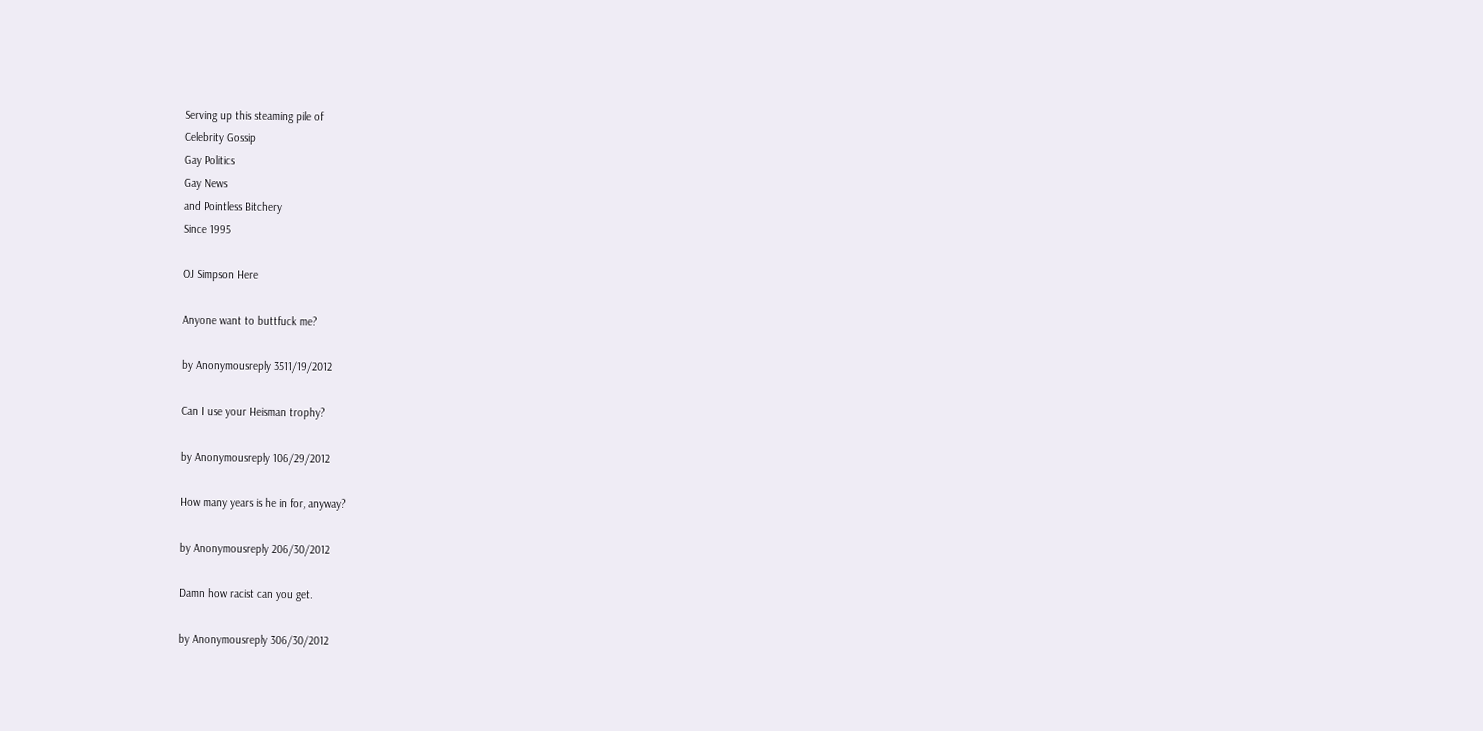Serving up this steaming pile of
Celebrity Gossip
Gay Politics
Gay News
and Pointless Bitchery
Since 1995

OJ Simpson Here

Anyone want to buttfuck me?

by Anonymousreply 3511/19/2012

Can I use your Heisman trophy?

by Anonymousreply 106/29/2012

How many years is he in for, anyway?

by Anonymousreply 206/30/2012

Damn how racist can you get.

by Anonymousreply 306/30/2012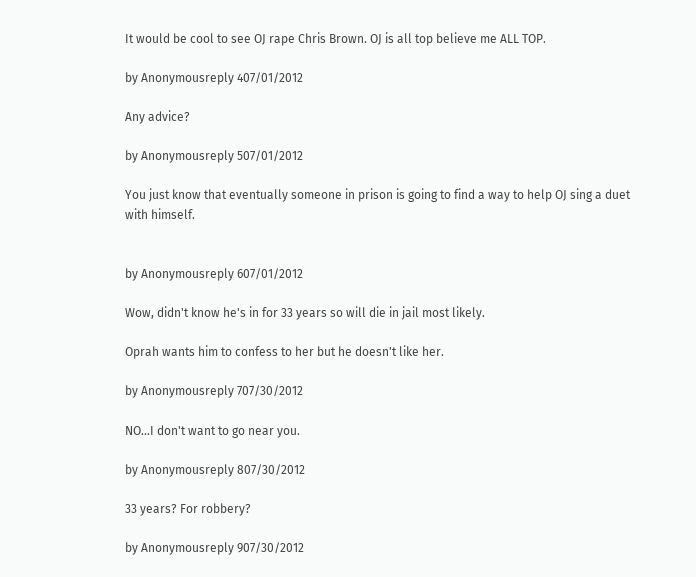It would be cool to see OJ rape Chris Brown. OJ is all top believe me ALL TOP.

by Anonymousreply 407/01/2012

Any advice?

by Anonymousreply 507/01/2012

You just know that eventually someone in prison is going to find a way to help OJ sing a duet with himself.


by Anonymousreply 607/01/2012

Wow, didn't know he's in for 33 years so will die in jail most likely.

Oprah wants him to confess to her but he doesn't like her.

by Anonymousreply 707/30/2012

NO...I don't want to go near you.

by Anonymousreply 807/30/2012

33 years? For robbery?

by Anonymousreply 907/30/2012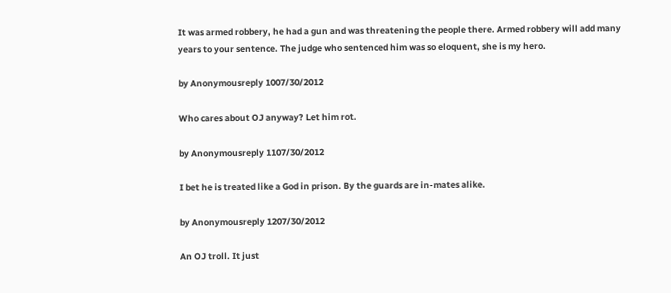It was armed robbery, he had a gun and was threatening the people there. Armed robbery will add many years to your sentence. The judge who sentenced him was so eloquent, she is my hero.

by Anonymousreply 1007/30/2012

Who cares about OJ anyway? Let him rot.

by Anonymousreply 1107/30/2012

I bet he is treated like a God in prison. By the guards are in-mates alike.

by Anonymousreply 1207/30/2012

An OJ troll. It just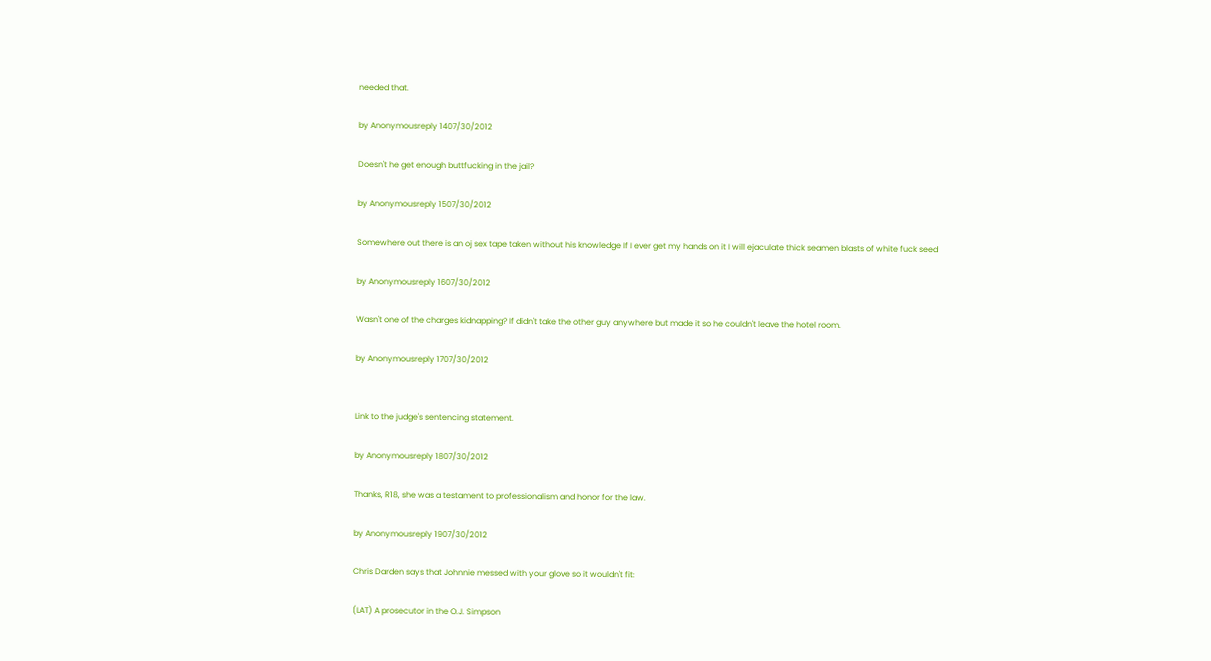needed that.

by Anonymousreply 1407/30/2012

Doesn't he get enough buttfucking in the jail?

by Anonymousreply 1507/30/2012

Somewhere out there is an oj sex tape taken without his knowledge If I ever get my hands on it I will ejaculate thick seamen blasts of white fuck seed

by Anonymousreply 1607/30/2012

Wasn't one of the charges kidnapping? If didn't take the other guy anywhere but made it so he couldn't leave the hotel room.

by Anonymousreply 1707/30/2012


Link to the judge's sentencing statement.

by Anonymousreply 1807/30/2012

Thanks, R18, she was a testament to professionalism and honor for the law.

by Anonymousreply 1907/30/2012

Chris Darden says that Johnnie messed with your glove so it wouldn't fit:

(LAT) A prosecutor in the O.J. Simpson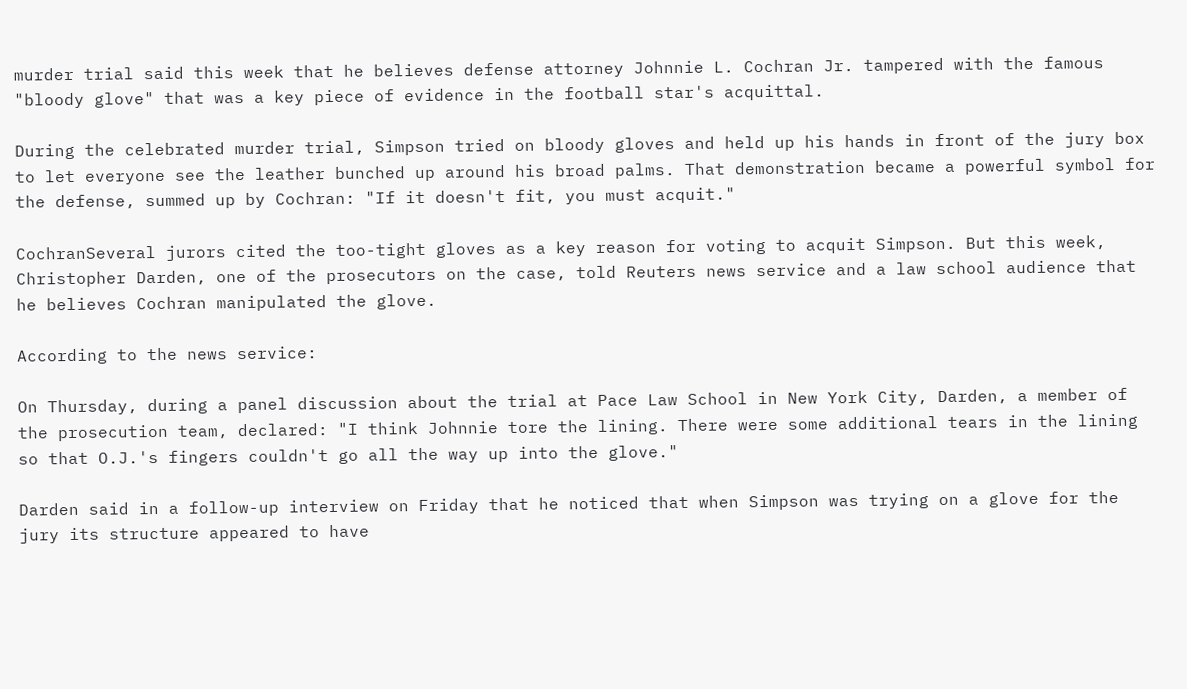murder trial said this week that he believes defense attorney Johnnie L. Cochran Jr. tampered with the famous "bloody glove" that was a key piece of evidence in the football star's acquittal.

During the celebrated murder trial, Simpson tried on bloody gloves and held up his hands in front of the jury box to let everyone see the leather bunched up around his broad palms. That demonstration became a powerful symbol for the defense, summed up by Cochran: "If it doesn't fit, you must acquit."

CochranSeveral jurors cited the too-tight gloves as a key reason for voting to acquit Simpson. But this week, Christopher Darden, one of the prosecutors on the case, told Reuters news service and a law school audience that he believes Cochran manipulated the glove.

According to the news service:

On Thursday, during a panel discussion about the trial at Pace Law School in New York City, Darden, a member of the prosecution team, declared: "I think Johnnie tore the lining. There were some additional tears in the lining so that O.J.'s fingers couldn't go all the way up into the glove."

Darden said in a follow-up interview on Friday that he noticed that when Simpson was trying on a glove for the jury its structure appeared to have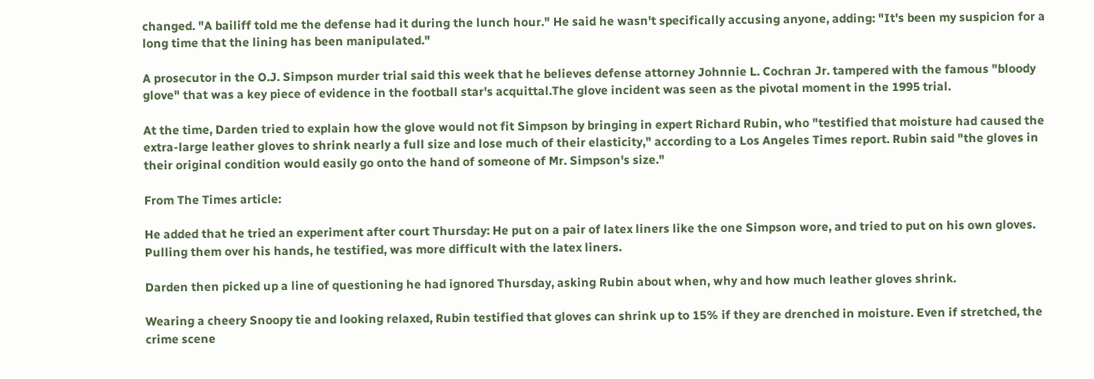changed. "A bailiff told me the defense had it during the lunch hour." He said he wasn't specifically accusing anyone, adding: "It's been my suspicion for a long time that the lining has been manipulated."

A prosecutor in the O.J. Simpson murder trial said this week that he believes defense attorney Johnnie L. Cochran Jr. tampered with the famous "bloody glove" that was a key piece of evidence in the football star's acquittal.The glove incident was seen as the pivotal moment in the 1995 trial.

At the time, Darden tried to explain how the glove would not fit Simpson by bringing in expert Richard Rubin, who "testified that moisture had caused the extra-large leather gloves to shrink nearly a full size and lose much of their elasticity," according to a Los Angeles Times report. Rubin said "the gloves in their original condition would easily go onto the hand of someone of Mr. Simpson's size."

From The Times article:

He added that he tried an experiment after court Thursday: He put on a pair of latex liners like the one Simpson wore, and tried to put on his own gloves. Pulling them over his hands, he testified, was more difficult with the latex liners.

Darden then picked up a line of questioning he had ignored Thursday, asking Rubin about when, why and how much leather gloves shrink.

Wearing a cheery Snoopy tie and looking relaxed, Rubin testified that gloves can shrink up to 15% if they are drenched in moisture. Even if stretched, the crime scene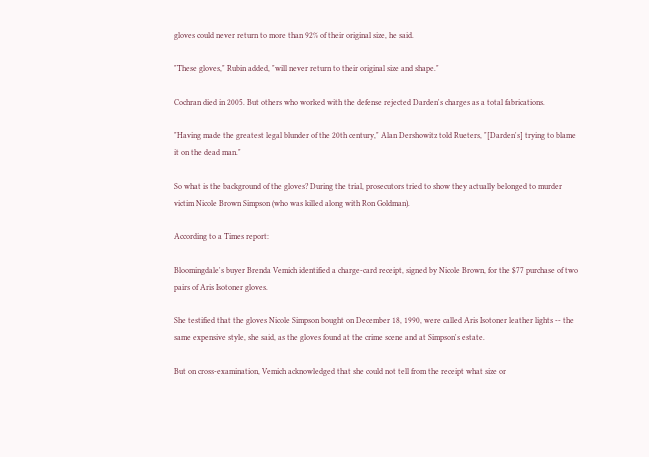gloves could never return to more than 92% of their original size, he said.

"These gloves," Rubin added, "will never return to their original size and shape."

Cochran died in 2005. But others who worked with the defense rejected Darden's charges as a total fabrications.

"Having made the greatest legal blunder of the 20th century," Alan Dershowitz told Rueters, "[Darden's] trying to blame it on the dead man."

So what is the background of the gloves? During the trial, prosecutors tried to show they actually belonged to murder victim Nicole Brown Simpson (who was killed along with Ron Goldman).

According to a Times report:

Bloomingdale's buyer Brenda Vemich identified a charge-card receipt, signed by Nicole Brown, for the $77 purchase of two pairs of Aris Isotoner gloves.

She testified that the gloves Nicole Simpson bought on December 18, 1990, were called Aris Isotoner leather lights -- the same expensive style, she said, as the gloves found at the crime scene and at Simpson's estate.

But on cross-examination, Vemich acknowledged that she could not tell from the receipt what size or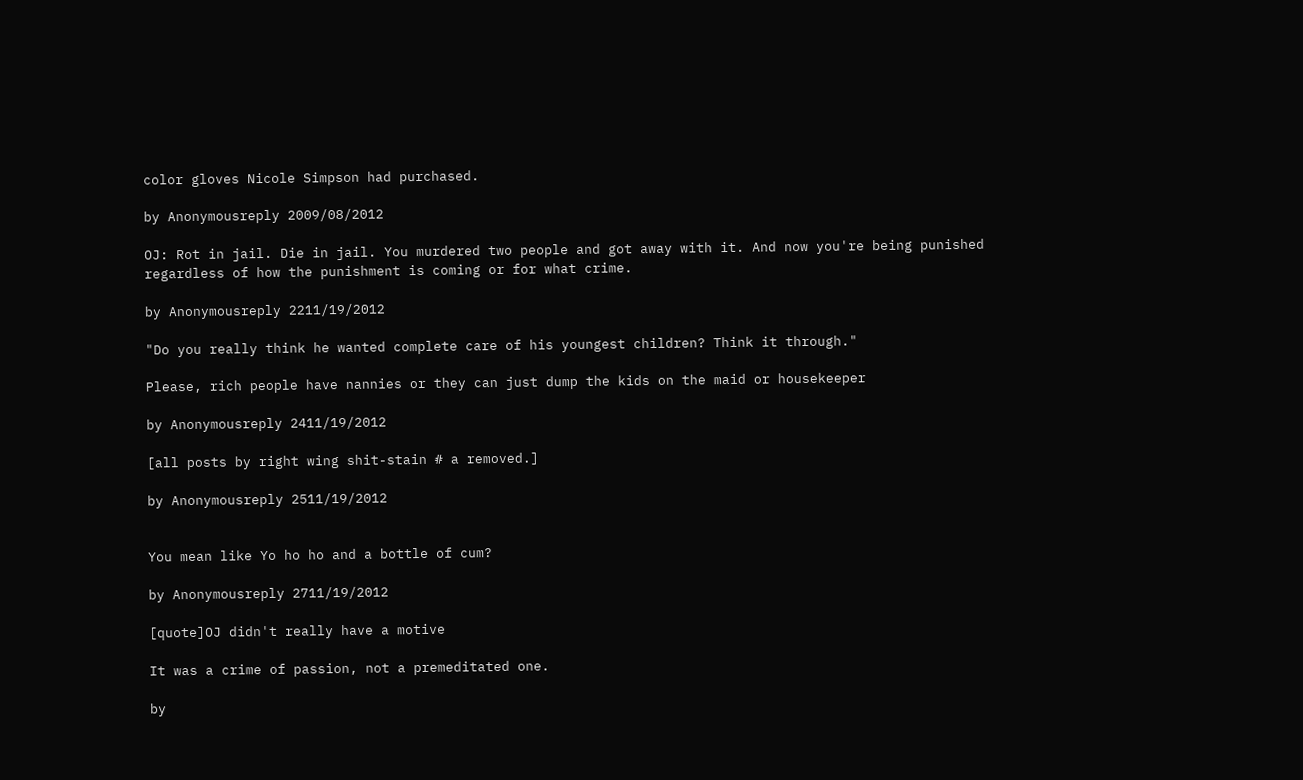color gloves Nicole Simpson had purchased.

by Anonymousreply 2009/08/2012

OJ: Rot in jail. Die in jail. You murdered two people and got away with it. And now you're being punished regardless of how the punishment is coming or for what crime.

by Anonymousreply 2211/19/2012

"Do you really think he wanted complete care of his youngest children? Think it through."

Please, rich people have nannies or they can just dump the kids on the maid or housekeeper

by Anonymousreply 2411/19/2012

[all posts by right wing shit-stain # a removed.]

by Anonymousreply 2511/19/2012


You mean like Yo ho ho and a bottle of cum?

by Anonymousreply 2711/19/2012

[quote]OJ didn't really have a motive

It was a crime of passion, not a premeditated one.

by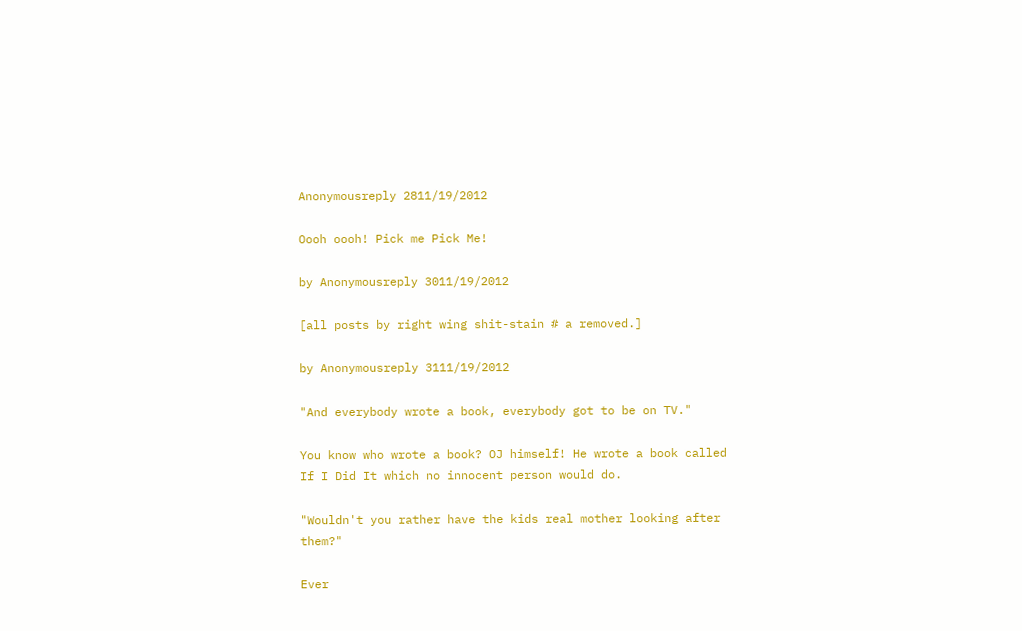Anonymousreply 2811/19/2012

Oooh oooh! Pick me Pick Me!

by Anonymousreply 3011/19/2012

[all posts by right wing shit-stain # a removed.]

by Anonymousreply 3111/19/2012

"And everybody wrote a book, everybody got to be on TV."

You know who wrote a book? OJ himself! He wrote a book called If I Did It which no innocent person would do.

"Wouldn't you rather have the kids real mother looking after them?"

Ever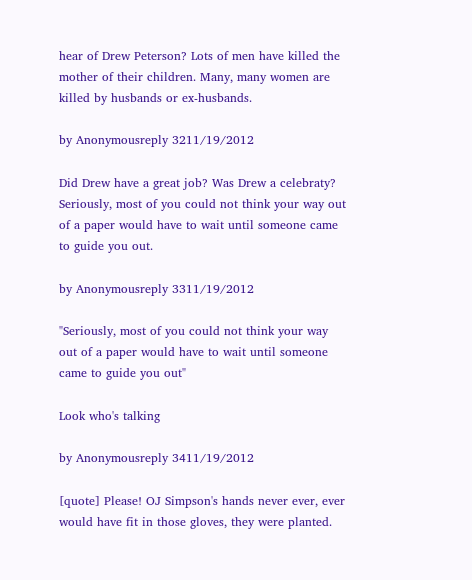hear of Drew Peterson? Lots of men have killed the mother of their children. Many, many women are killed by husbands or ex-husbands.

by Anonymousreply 3211/19/2012

Did Drew have a great job? Was Drew a celebraty? Seriously, most of you could not think your way out of a paper would have to wait until someone came to guide you out.

by Anonymousreply 3311/19/2012

"Seriously, most of you could not think your way out of a paper would have to wait until someone came to guide you out"

Look who's talking

by Anonymousreply 3411/19/2012

[quote] Please! OJ Simpson's hands never ever, ever would have fit in those gloves, they were planted.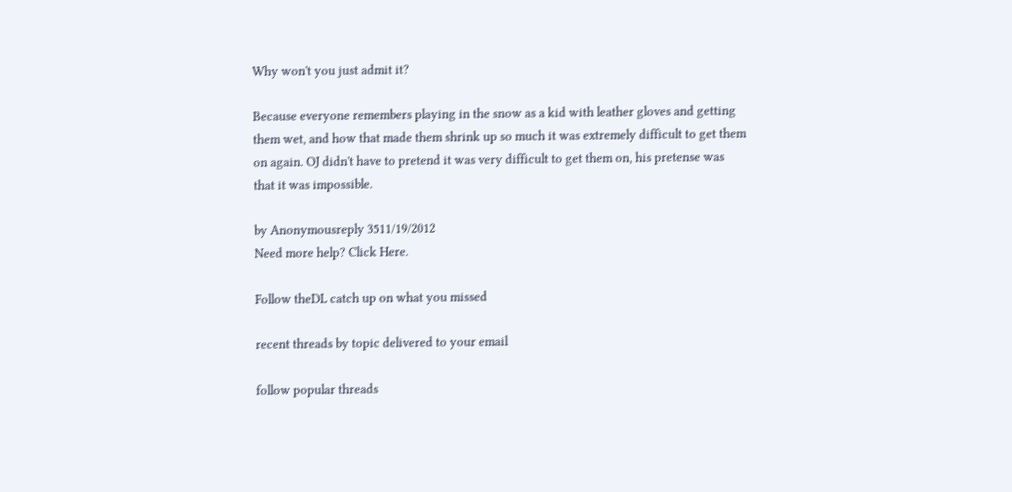Why won't you just admit it?

Because everyone remembers playing in the snow as a kid with leather gloves and getting them wet, and how that made them shrink up so much it was extremely difficult to get them on again. OJ didn't have to pretend it was very difficult to get them on, his pretense was that it was impossible.

by Anonymousreply 3511/19/2012
Need more help? Click Here.

Follow theDL catch up on what you missed

recent threads by topic delivered to your email

follow popular threads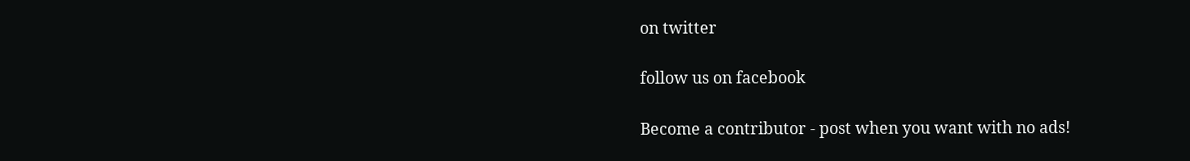on twitter

follow us on facebook

Become a contributor - post when you want with no ads!